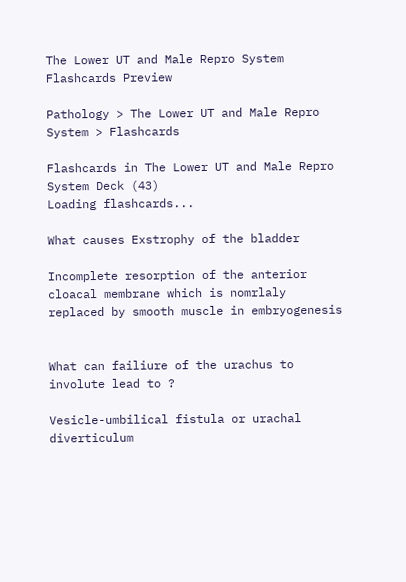The Lower UT and Male Repro System Flashcards Preview

Pathology > The Lower UT and Male Repro System > Flashcards

Flashcards in The Lower UT and Male Repro System Deck (43)
Loading flashcards...

What causes Exstrophy of the bladder

Incomplete resorption of the anterior cloacal membrane which is nomrlaly replaced by smooth muscle in embryogenesis


What can failiure of the urachus to involute lead to ?

Vesicle-umbilical fistula or urachal diverticulum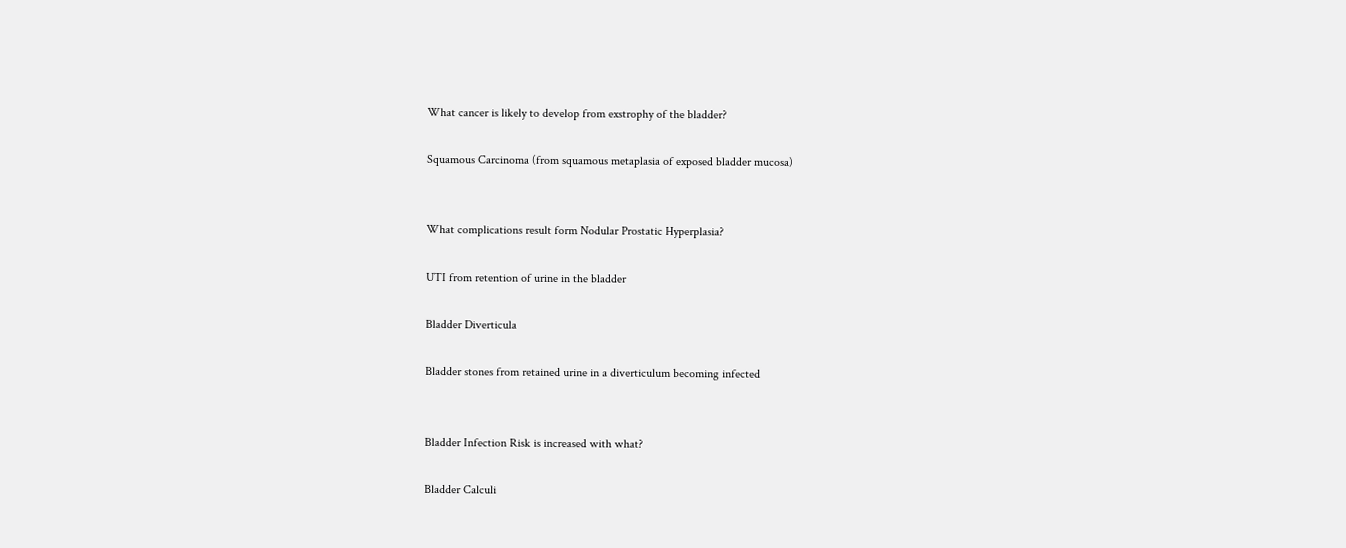What cancer is likely to develop from exstrophy of the bladder?

Squamous Carcinoma (from squamous metaplasia of exposed bladder mucosa)


What complications result form Nodular Prostatic Hyperplasia?

UTI from retention of urine in the bladder

Bladder Diverticula

Bladder stones from retained urine in a diverticulum becoming infected


Bladder Infection Risk is increased with what?

Bladder Calculi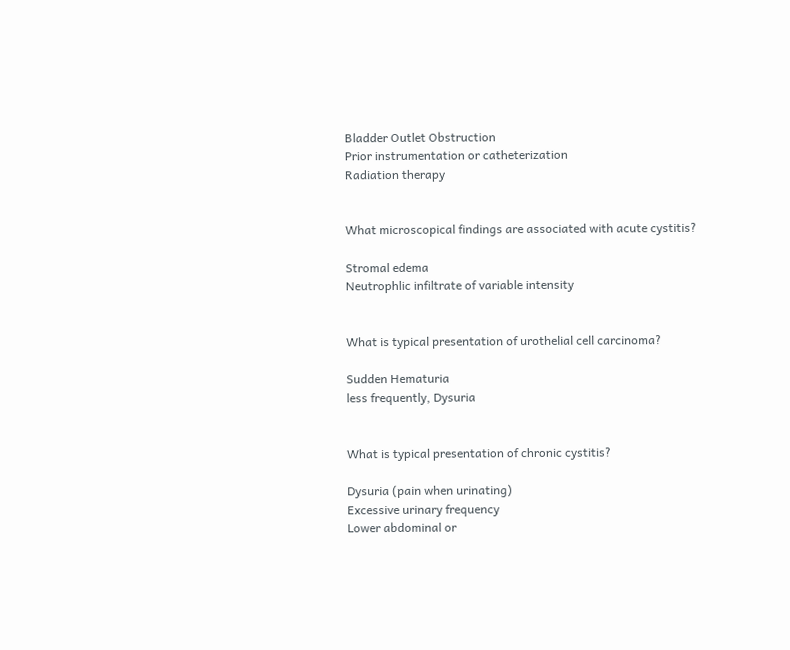Bladder Outlet Obstruction
Prior instrumentation or catheterization
Radiation therapy


What microscopical findings are associated with acute cystitis?

Stromal edema
Neutrophlic infiltrate of variable intensity


What is typical presentation of urothelial cell carcinoma?

Sudden Hematuria
less frequently, Dysuria


What is typical presentation of chronic cystitis?

Dysuria (pain when urinating)
Excessive urinary frequency
Lower abdominal or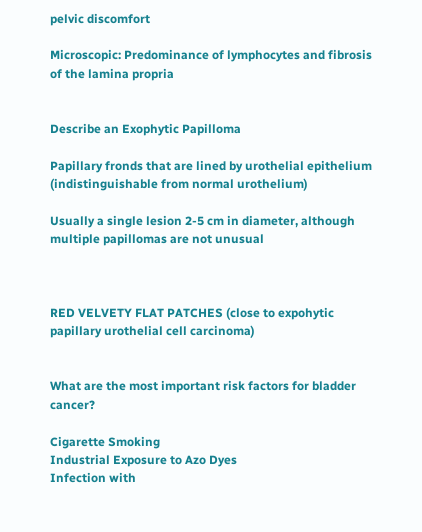pelvic discomfort

Microscopic: Predominance of lymphocytes and fibrosis of the lamina propria


Describe an Exophytic Papilloma

Papillary fronds that are lined by urothelial epithelium (indistinguishable from normal urothelium)

Usually a single lesion 2-5 cm in diameter, although multiple papillomas are not unusual



RED VELVETY FLAT PATCHES (close to expohytic papillary urothelial cell carcinoma)


What are the most important risk factors for bladder cancer?

Cigarette Smoking
Industrial Exposure to Azo Dyes
Infection with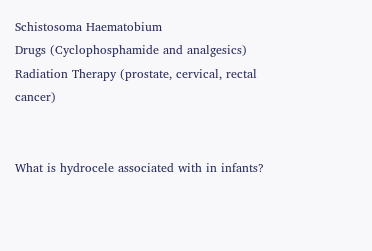Schistosoma Haematobium
Drugs (Cyclophosphamide and analgesics)
Radiation Therapy (prostate, cervical, rectal cancer)


What is hydrocele associated with in infants?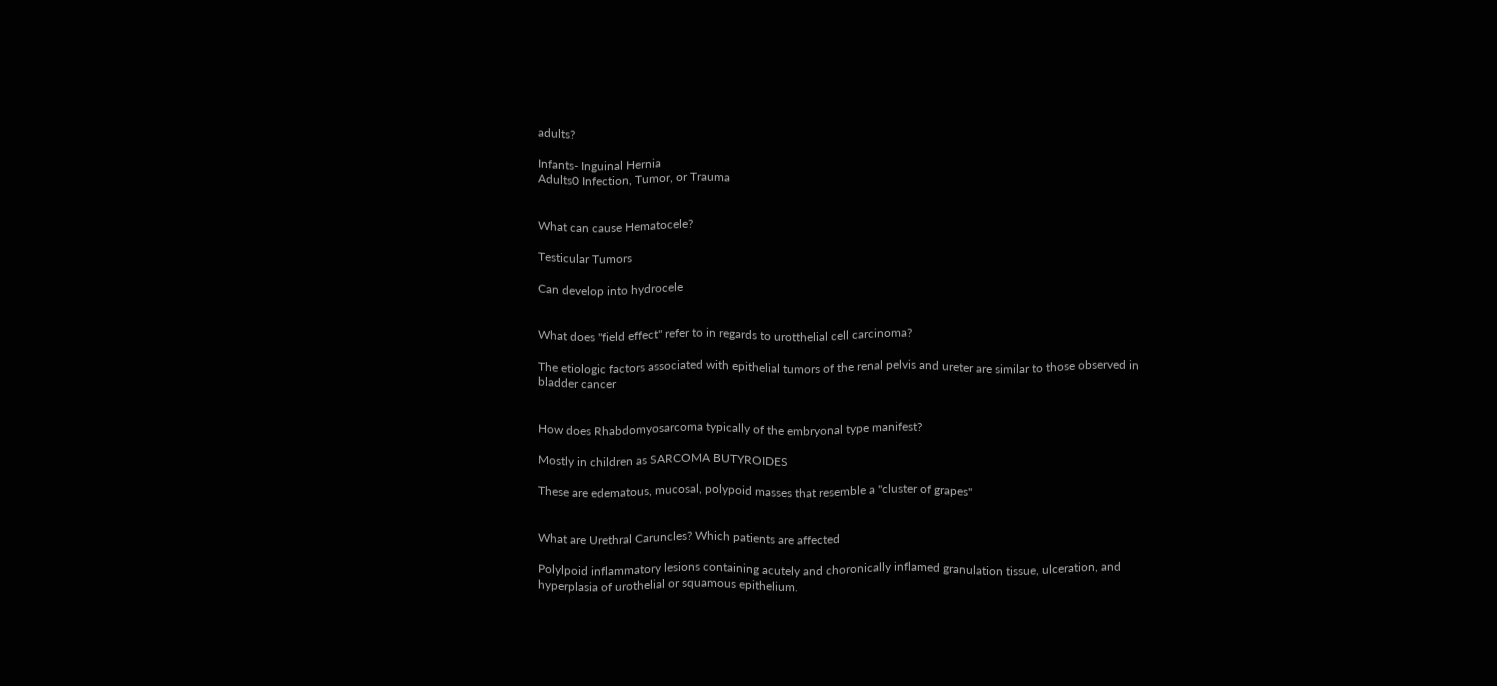adults?

Infants- Inguinal Hernia
Adults0 Infection, Tumor, or Trauma


What can cause Hematocele?

Testicular Tumors

Can develop into hydrocele


What does "field effect" refer to in regards to urotthelial cell carcinoma?

The etiologic factors associated with epithelial tumors of the renal pelvis and ureter are similar to those observed in bladder cancer


How does Rhabdomyosarcoma typically of the embryonal type manifest?

Mostly in children as SARCOMA BUTYROIDES

These are edematous, mucosal, polypoid masses that resemble a "cluster of grapes"


What are Urethral Caruncles? Which patients are affected

Polylpoid inflammatory lesions containing acutely and choronically inflamed granulation tissue, ulceration, and hyperplasia of urothelial or squamous epithelium.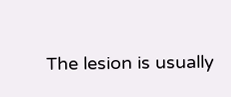The lesion is usually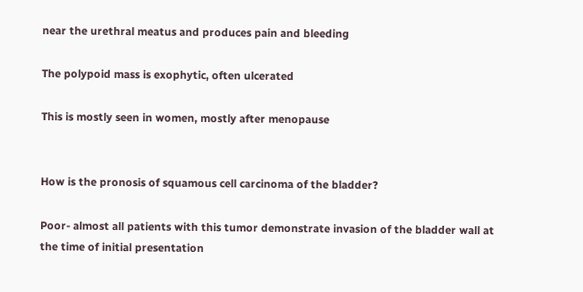near the urethral meatus and produces pain and bleeding

The polypoid mass is exophytic, often ulcerated

This is mostly seen in women, mostly after menopause


How is the pronosis of squamous cell carcinoma of the bladder?

Poor- almost all patients with this tumor demonstrate invasion of the bladder wall at the time of initial presentation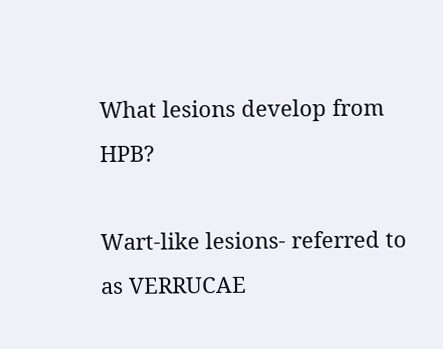What lesions develop from HPB?

Wart-like lesions- referred to as VERRUCAE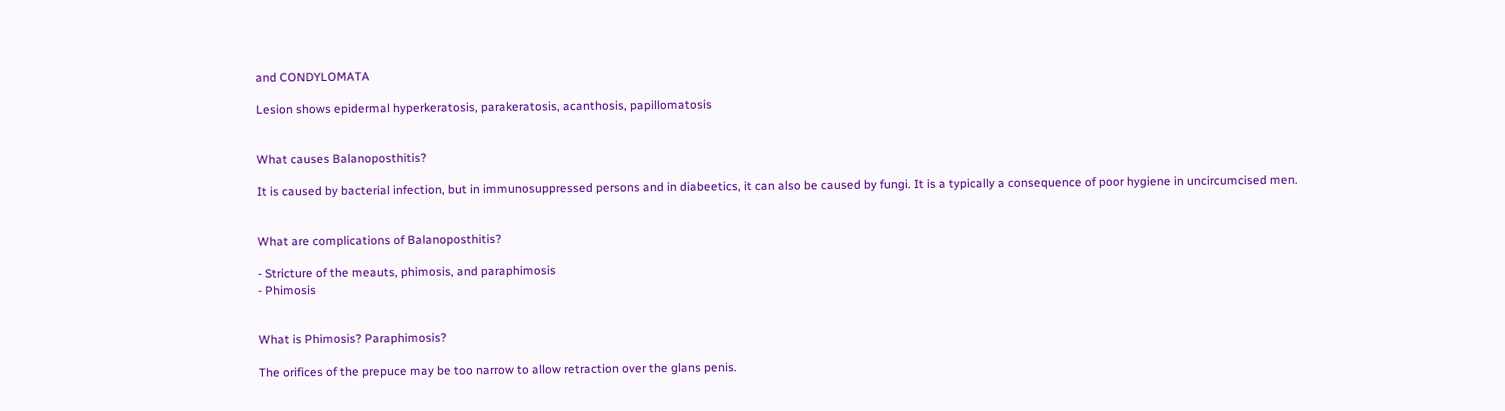and CONDYLOMATA

Lesion shows epidermal hyperkeratosis, parakeratosis, acanthosis, papillomatosis


What causes Balanoposthitis?

It is caused by bacterial infection, but in immunosuppressed persons and in diabeetics, it can also be caused by fungi. It is a typically a consequence of poor hygiene in uncircumcised men.


What are complications of Balanoposthitis?

- Stricture of the meauts, phimosis, and paraphimosis
- Phimosis


What is Phimosis? Paraphimosis?

The orifices of the prepuce may be too narrow to allow retraction over the glans penis.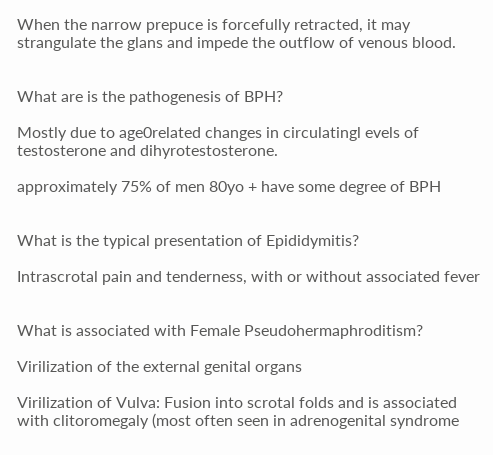When the narrow prepuce is forcefully retracted, it may strangulate the glans and impede the outflow of venous blood.


What are is the pathogenesis of BPH?

Mostly due to age0related changes in circulatingl evels of testosterone and dihyrotestosterone.

approximately 75% of men 80yo + have some degree of BPH


What is the typical presentation of Epididymitis?

Intrascrotal pain and tenderness, with or without associated fever


What is associated with Female Pseudohermaphroditism?

Virilization of the external genital organs

Virilization of Vulva: Fusion into scrotal folds and is associated with clitoromegaly (most often seen in adrenogenital syndrome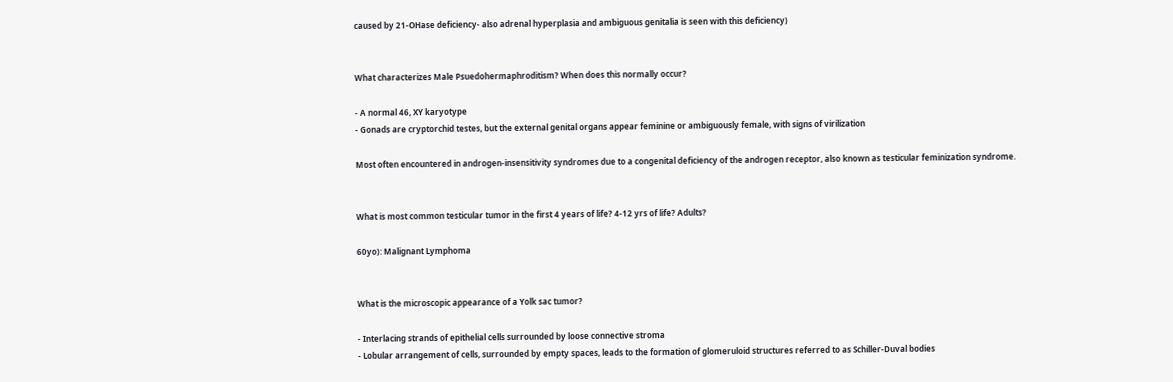caused by 21-OHase deficiency- also adrenal hyperplasia and ambiguous genitalia is seen with this deficiency)


What characterizes Male Psuedohermaphroditism? When does this normally occur?

- A normal 46, XY karyotype
- Gonads are cryptorchid testes, but the external genital organs appear feminine or ambiguously female, with signs of virilization

Most often encountered in androgen-insensitivity syndromes due to a congenital deficiency of the androgen receptor, also known as testicular feminization syndrome.


What is most common testicular tumor in the first 4 years of life? 4-12 yrs of life? Adults?

60yo): Malignant Lymphoma


What is the microscopic appearance of a Yolk sac tumor?

- Interlacing strands of epithelial cells surrounded by loose connective stroma
- Lobular arrangement of cells, surrounded by empty spaces, leads to the formation of glomeruloid structures referred to as Schiller-Duval bodies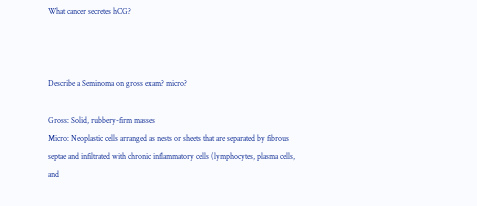What cancer secretes hCG?



Describe a Seminoma on gross exam? micro?

Gross: Solid, rubbery-firm masses
Micro: Neoplastic cells arranged as nests or sheets that are separated by fibrous septae and infiltrated with chronic inflammatory cells (lymphocytes, plasma cells, and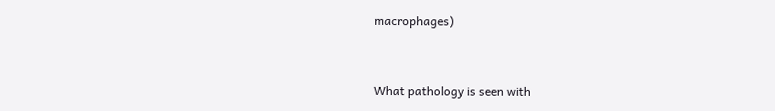macrophages)


What pathology is seen with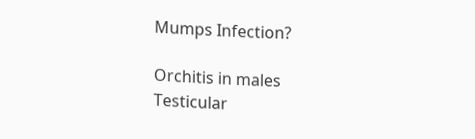Mumps Infection?

Orchitis in males
Testicular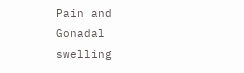Pain and Gonadal swelling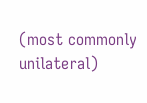(most commonly unilateral)